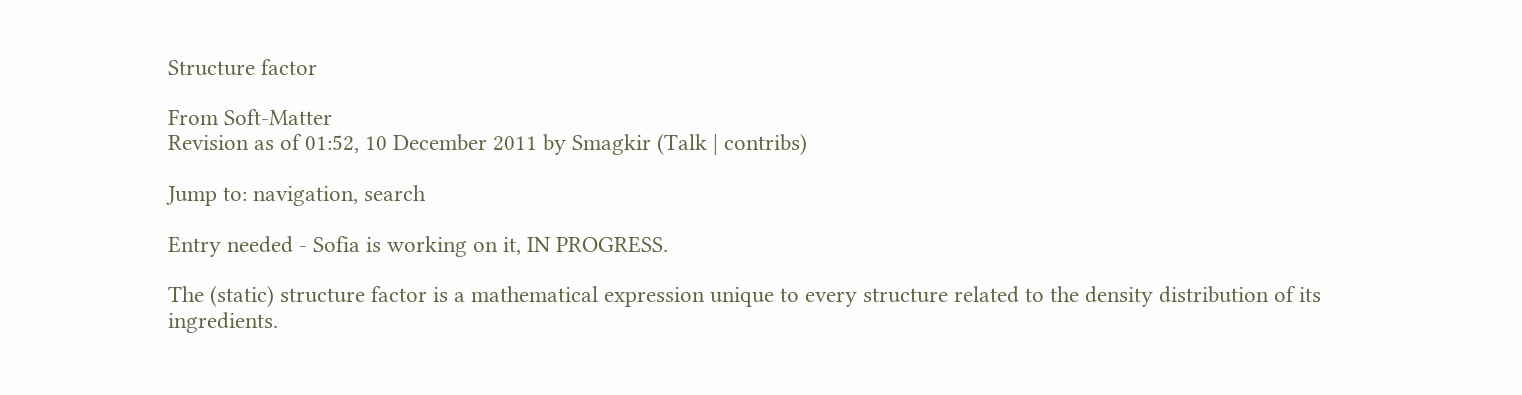Structure factor

From Soft-Matter
Revision as of 01:52, 10 December 2011 by Smagkir (Talk | contribs)

Jump to: navigation, search

Entry needed - Sofia is working on it, IN PROGRESS.

The (static) structure factor is a mathematical expression unique to every structure related to the density distribution of its ingredients.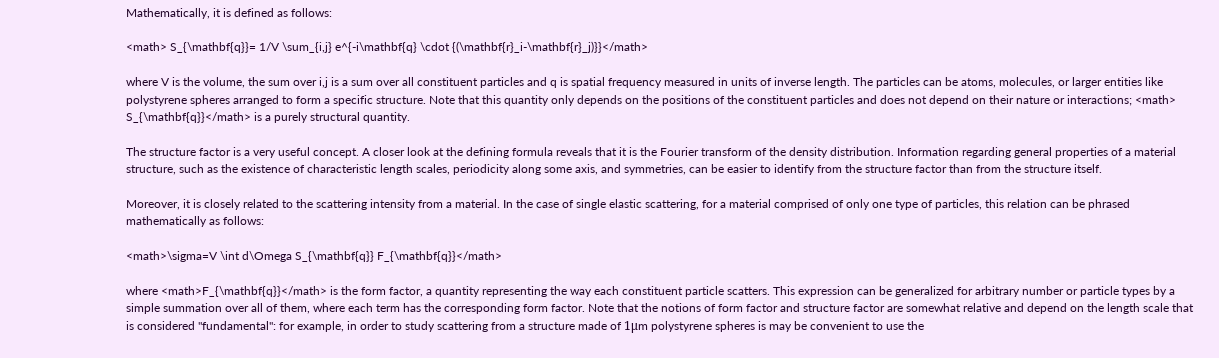Mathematically, it is defined as follows:

<math> S_{\mathbf{q}}= 1/V \sum_{i,j} e^{-i\mathbf{q} \cdot {(\mathbf{r}_i-\mathbf{r}_j)}}</math>

where V is the volume, the sum over i,j is a sum over all constituent particles and q is spatial frequency measured in units of inverse length. The particles can be atoms, molecules, or larger entities like polystyrene spheres arranged to form a specific structure. Note that this quantity only depends on the positions of the constituent particles and does not depend on their nature or interactions; <math> S_{\mathbf{q}}</math> is a purely structural quantity.

The structure factor is a very useful concept. A closer look at the defining formula reveals that it is the Fourier transform of the density distribution. Information regarding general properties of a material structure, such as the existence of characteristic length scales, periodicity along some axis, and symmetries, can be easier to identify from the structure factor than from the structure itself.

Moreover, it is closely related to the scattering intensity from a material. In the case of single elastic scattering, for a material comprised of only one type of particles, this relation can be phrased mathematically as follows:

<math>\sigma=V \int d\Omega S_{\mathbf{q}} F_{\mathbf{q}}</math>

where <math>F_{\mathbf{q}}</math> is the form factor, a quantity representing the way each constituent particle scatters. This expression can be generalized for arbitrary number or particle types by a simple summation over all of them, where each term has the corresponding form factor. Note that the notions of form factor and structure factor are somewhat relative and depend on the length scale that is considered "fundamental": for example, in order to study scattering from a structure made of 1μm polystyrene spheres is may be convenient to use the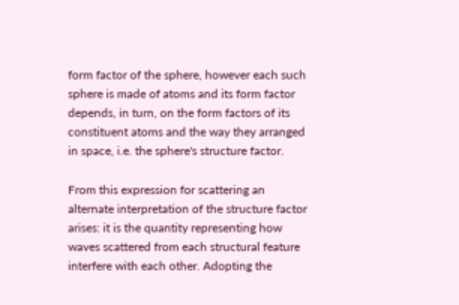form factor of the sphere, however each such sphere is made of atoms and its form factor depends, in turn, on the form factors of its constituent atoms and the way they arranged in space, i.e. the sphere's structure factor.

From this expression for scattering an alternate interpretation of the structure factor arises: it is the quantity representing how waves scattered from each structural feature interfere with each other. Adopting the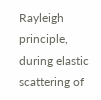Rayleigh principle, during elastic scattering of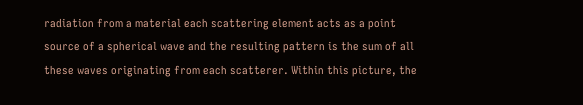radiation from a material each scattering element acts as a point source of a spherical wave and the resulting pattern is the sum of all these waves originating from each scatterer. Within this picture, the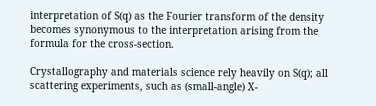interpretation of S(q) as the Fourier transform of the density becomes synonymous to the interpretation arising from the formula for the cross-section.

Crystallography and materials science rely heavily on S(q); all scattering experiments, such as (small-angle) X-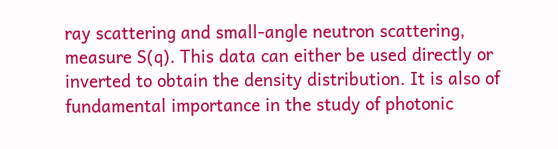ray scattering and small-angle neutron scattering, measure S(q). This data can either be used directly or inverted to obtain the density distribution. It is also of fundamental importance in the study of photonic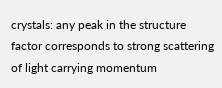crystals: any peak in the structure factor corresponds to strong scattering of light carrying momentum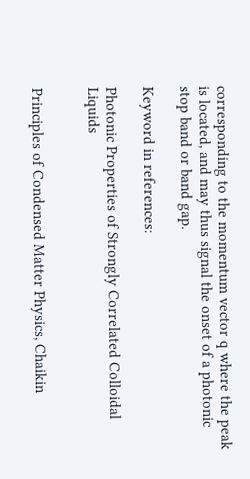corresponding to the momentum vector q where the peak is located, and may thus signal the onset of a photonic stop band or band gap.

Keyword in references:

Photonic Properties of Strongly Correlated Colloidal Liquids


Principles of Condensed Matter Physics, Chaikin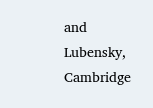and Lubensky, Cambridge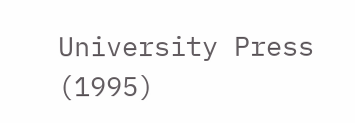University Press (1995)